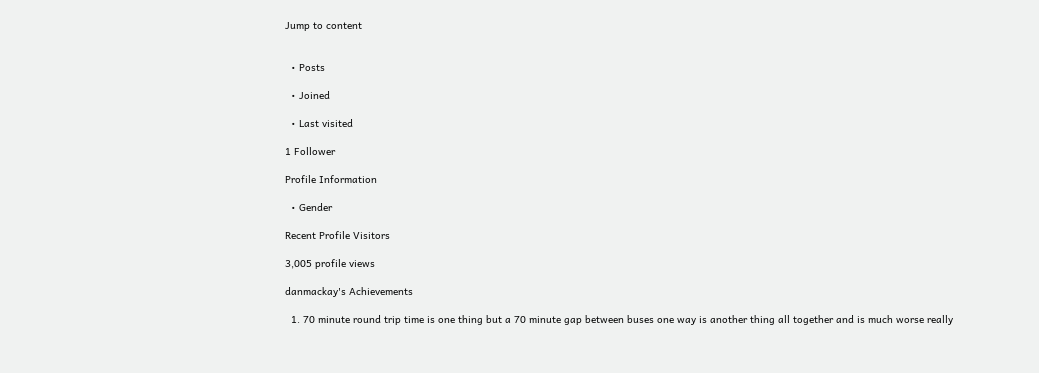Jump to content


  • Posts

  • Joined

  • Last visited

1 Follower

Profile Information

  • Gender

Recent Profile Visitors

3,005 profile views

danmackay's Achievements

  1. 70 minute round trip time is one thing but a 70 minute gap between buses one way is another thing all together and is much worse really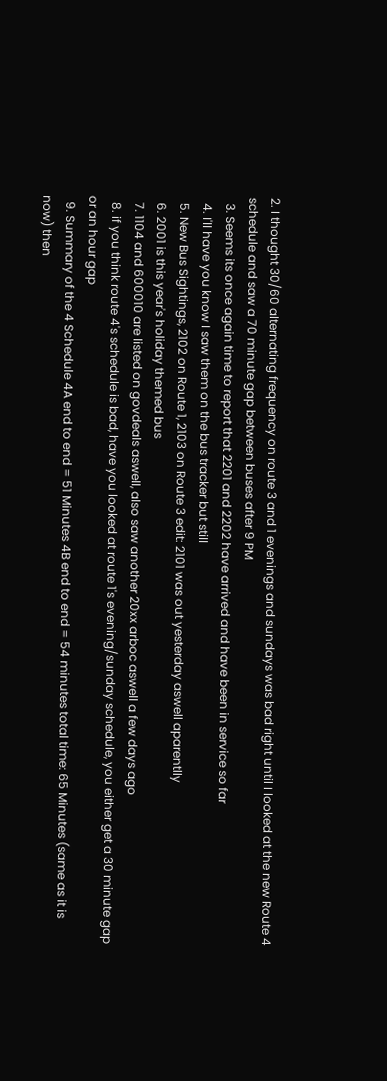2. I thought 30/60 alternating frequency on route 3 and 1 evenings and sundays was bad right until I looked at the new Route 4 schedule and saw a 70 minute gap between buses after 9 PM
  3. Seems its once again time to report that 2201 and 2202 have arrived and have been in service so far
  4. I'll have you know I saw them on the bus tracker but still
  5. New Bus Sightings, 2102 on Route 1, 2103 on Route 3 edit: 2101 was out yesterday aswell aparentlly
  6. 2001 is this year's holiday themed bus
  7. 1104 and 600010 are listed on govdeals aswell, also saw another 20xx arboc aswell a few days ago
  8. if you think route 4's schedule is bad, have you looked at route 1's evening/sunday schedule, you either get a 30 minute gap or an hour gap
  9. Summary of the 4 Schedule 4A end to end = 51 Minutes 4B end to end = 54 minutes total time: 65 Minutes (same as it is now) then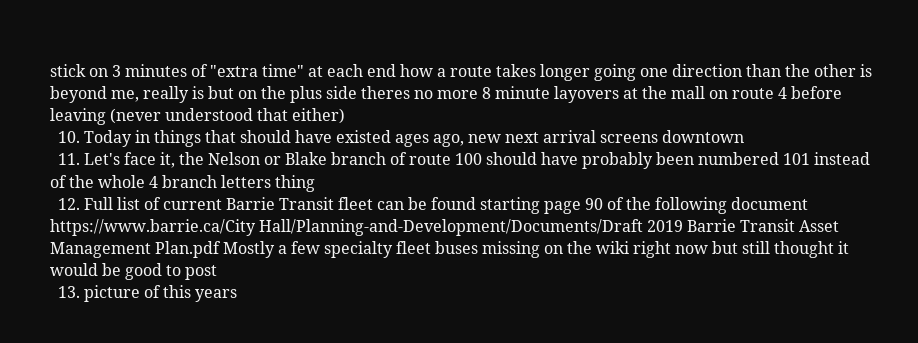stick on 3 minutes of "extra time" at each end how a route takes longer going one direction than the other is beyond me, really is but on the plus side theres no more 8 minute layovers at the mall on route 4 before leaving (never understood that either)
  10. Today in things that should have existed ages ago, new next arrival screens downtown
  11. Let's face it, the Nelson or Blake branch of route 100 should have probably been numbered 101 instead of the whole 4 branch letters thing
  12. Full list of current Barrie Transit fleet can be found starting page 90 of the following document https://www.barrie.ca/City Hall/Planning-and-Development/Documents/Draft 2019 Barrie Transit Asset Management Plan.pdf Mostly a few specialty fleet buses missing on the wiki right now but still thought it would be good to post
  13. picture of this years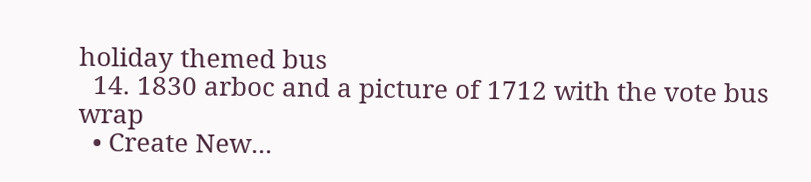holiday themed bus
  14. 1830 arboc and a picture of 1712 with the vote bus wrap
  • Create New...